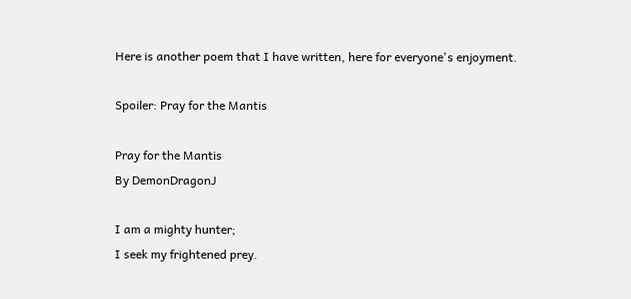Here is another poem that I have written, here for everyone's enjoyment.

Spoiler: Pray for the Mantis

Pray for the Mantis
By DemonDragonJ

I am a mighty hunter;
I seek my frightened prey.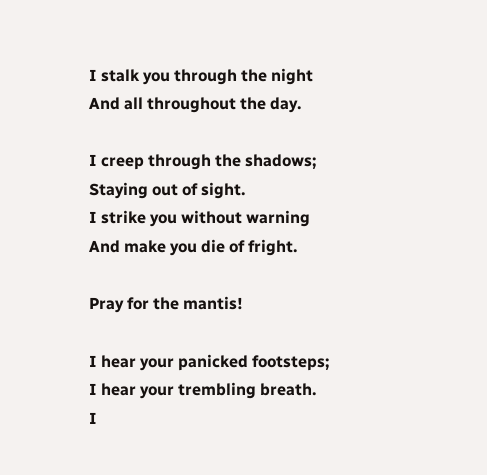I stalk you through the night
And all throughout the day.

I creep through the shadows;
Staying out of sight.
I strike you without warning
And make you die of fright.

Pray for the mantis!

I hear your panicked footsteps;
I hear your trembling breath.
I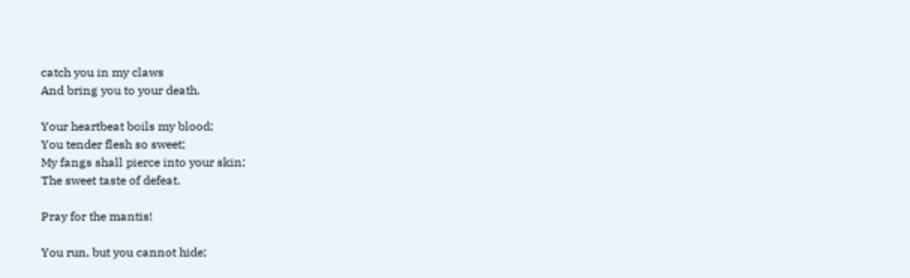catch you in my claws
And bring you to your death.

Your heartbeat boils my blood;
You tender flesh so sweet;
My fangs shall pierce into your skin;
The sweet taste of defeat.

Pray for the mantis!

You run, but you cannot hide;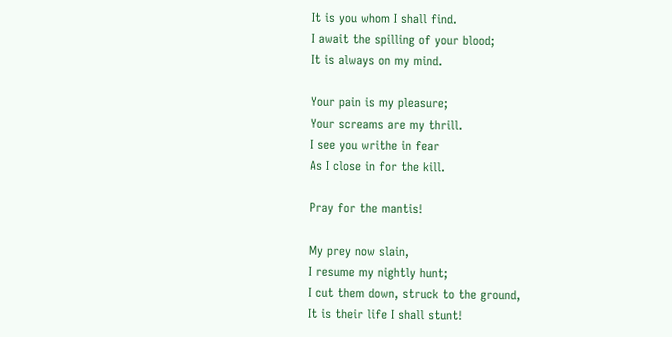It is you whom I shall find.
I await the spilling of your blood;
It is always on my mind.

Your pain is my pleasure;
Your screams are my thrill.
I see you writhe in fear
As I close in for the kill.

Pray for the mantis!

My prey now slain,
I resume my nightly hunt;
I cut them down, struck to the ground,
It is their life I shall stunt!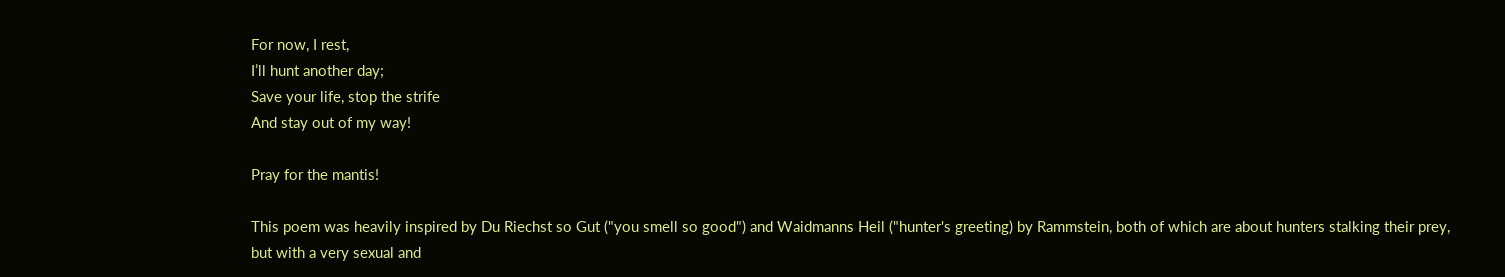For now, I rest,
I’ll hunt another day;
Save your life, stop the strife
And stay out of my way!

Pray for the mantis!

This poem was heavily inspired by Du Riechst so Gut ("you smell so good") and Waidmanns Heil ("hunter's greeting) by Rammstein, both of which are about hunters stalking their prey, but with a very sexual and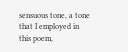sensuous tone, a tone that I employed in this poem,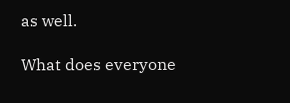as well.

What does everyone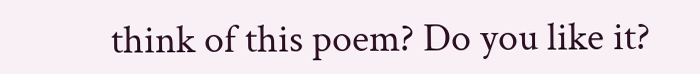think of this poem? Do you like it?